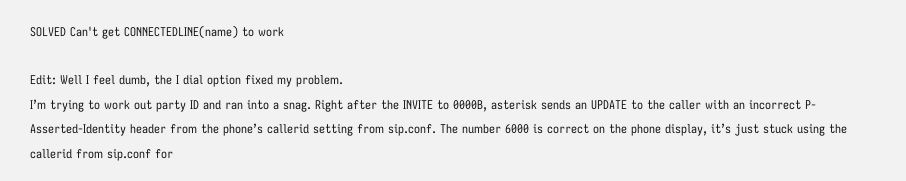SOLVED Can't get CONNECTEDLINE(name) to work

Edit: Well I feel dumb, the I dial option fixed my problem.
I’m trying to work out party ID and ran into a snag. Right after the INVITE to 0000B, asterisk sends an UPDATE to the caller with an incorrect P-Asserted-Identity header from the phone’s callerid setting from sip.conf. The number 6000 is correct on the phone display, it’s just stuck using the callerid from sip.conf for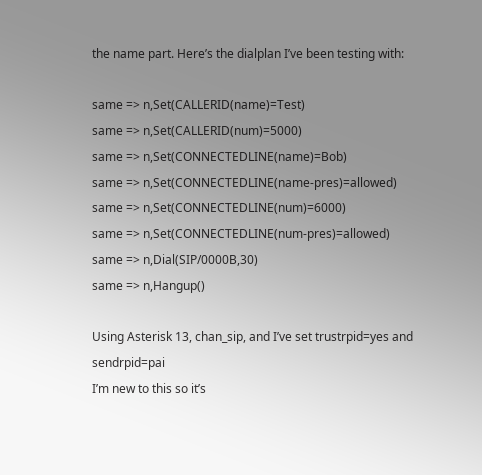the name part. Here’s the dialplan I’ve been testing with:

same => n,Set(CALLERID(name)=Test)
same => n,Set(CALLERID(num)=5000)
same => n,Set(CONNECTEDLINE(name)=Bob)
same => n,Set(CONNECTEDLINE(name-pres)=allowed)
same => n,Set(CONNECTEDLINE(num)=6000)
same => n,Set(CONNECTEDLINE(num-pres)=allowed)
same => n,Dial(SIP/0000B,30)
same => n,Hangup()

Using Asterisk 13, chan_sip, and I’ve set trustrpid=yes and sendrpid=pai
I’m new to this so it’s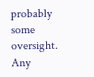probably some oversight. Any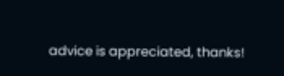advice is appreciated, thanks!